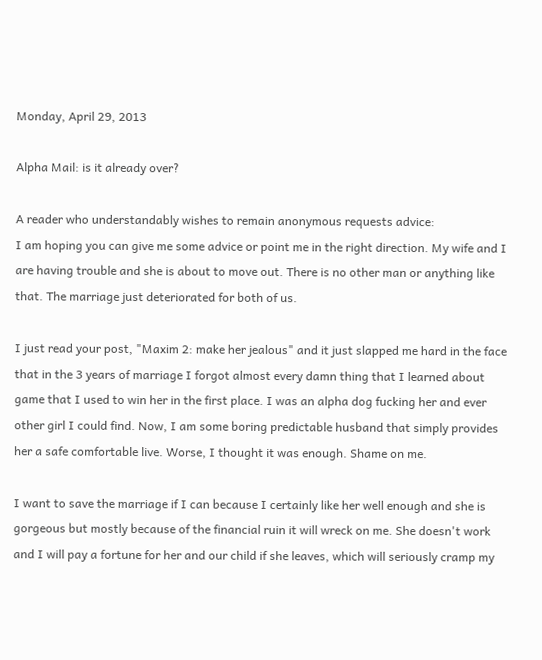Monday, April 29, 2013

Alpha Mail: is it already over?

A reader who understandably wishes to remain anonymous requests advice:
I am hoping you can give me some advice or point me in the right direction. My wife and I are having trouble and she is about to move out. There is no other man or anything like that. The marriage just deteriorated for both of us.

I just read your post, "Maxim 2: make her jealous" and it just slapped me hard in the face that in the 3 years of marriage I forgot almost every damn thing that I learned about game that I used to win her in the first place. I was an alpha dog fucking her and ever other girl I could find. Now, I am some boring predictable husband that simply provides her a safe comfortable live. Worse, I thought it was enough. Shame on me.

I want to save the marriage if I can because I certainly like her well enough and she is gorgeous but mostly because of the financial ruin it will wreck on me. She doesn't work and I will pay a fortune for her and our child if she leaves, which will seriously cramp my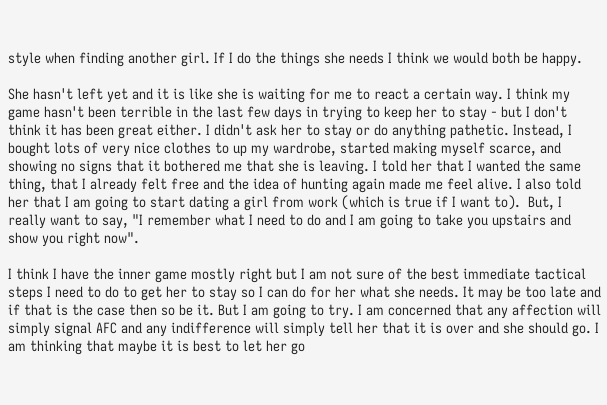style when finding another girl. If I do the things she needs I think we would both be happy.

She hasn't left yet and it is like she is waiting for me to react a certain way. I think my game hasn't been terrible in the last few days in trying to keep her to stay - but I don't think it has been great either. I didn't ask her to stay or do anything pathetic. Instead, I bought lots of very nice clothes to up my wardrobe, started making myself scarce, and showing no signs that it bothered me that she is leaving. I told her that I wanted the same thing, that I already felt free and the idea of hunting again made me feel alive. I also told her that I am going to start dating a girl from work (which is true if I want to).  But, I really want to say, "I remember what I need to do and I am going to take you upstairs and show you right now".

I think I have the inner game mostly right but I am not sure of the best immediate tactical steps I need to do to get her to stay so I can do for her what she needs. It may be too late and if that is the case then so be it. But I am going to try. I am concerned that any affection will simply signal AFC and any indifference will simply tell her that it is over and she should go. I am thinking that maybe it is best to let her go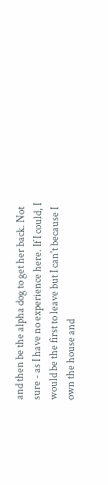and then be the alpha dog to get her back. Not sure - as I have no experience here. If I could, I would be the first to leave but I can't because I own the house and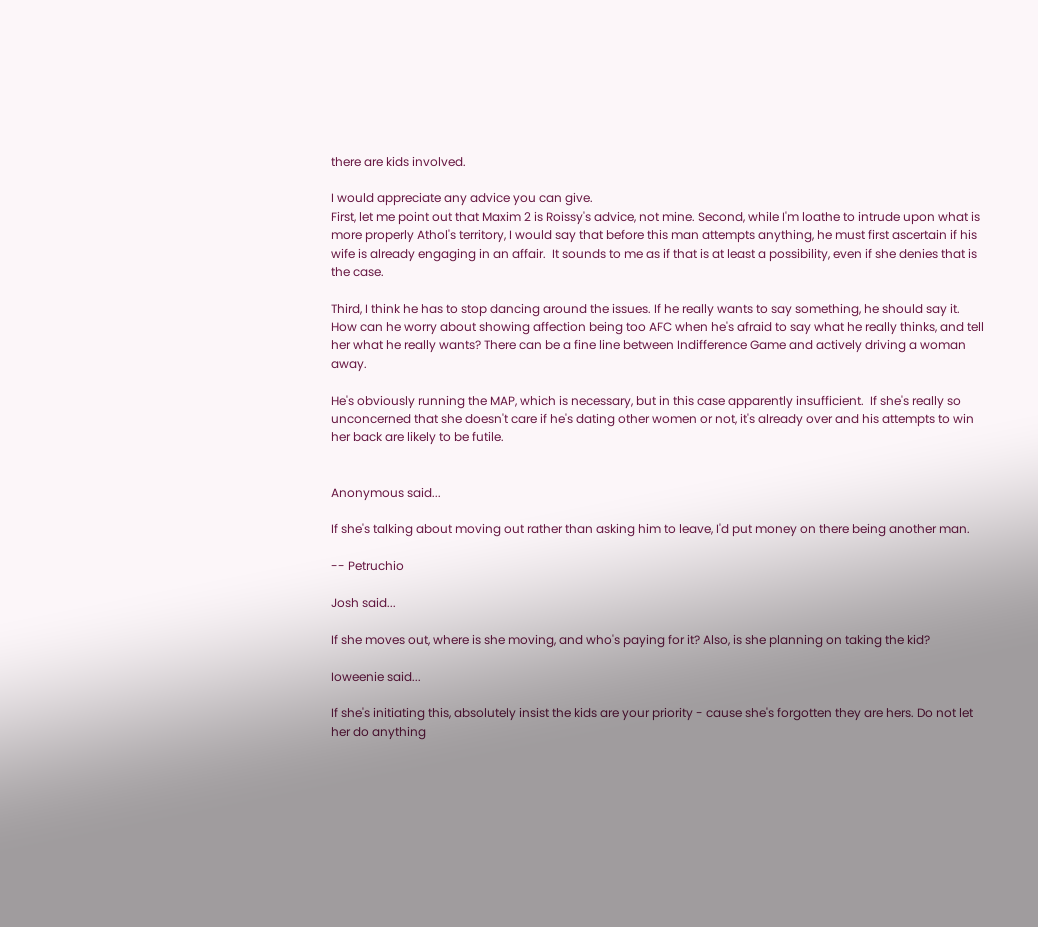there are kids involved.

I would appreciate any advice you can give.
First, let me point out that Maxim 2 is Roissy's advice, not mine. Second, while I'm loathe to intrude upon what is more properly Athol's territory, I would say that before this man attempts anything, he must first ascertain if his wife is already engaging in an affair.  It sounds to me as if that is at least a possibility, even if she denies that is the case.

Third, I think he has to stop dancing around the issues. If he really wants to say something, he should say it. How can he worry about showing affection being too AFC when he's afraid to say what he really thinks, and tell her what he really wants? There can be a fine line between Indifference Game and actively driving a woman away.

He's obviously running the MAP, which is necessary, but in this case apparently insufficient.  If she's really so unconcerned that she doesn't care if he's dating other women or not, it's already over and his attempts to win her back are likely to be futile.


Anonymous said...

If she's talking about moving out rather than asking him to leave, I'd put money on there being another man.

-- Petruchio

Josh said...

If she moves out, where is she moving, and who's paying for it? Also, is she planning on taking the kid?

Ioweenie said...

If she's initiating this, absolutely insist the kids are your priority - cause she's forgotten they are hers. Do not let her do anything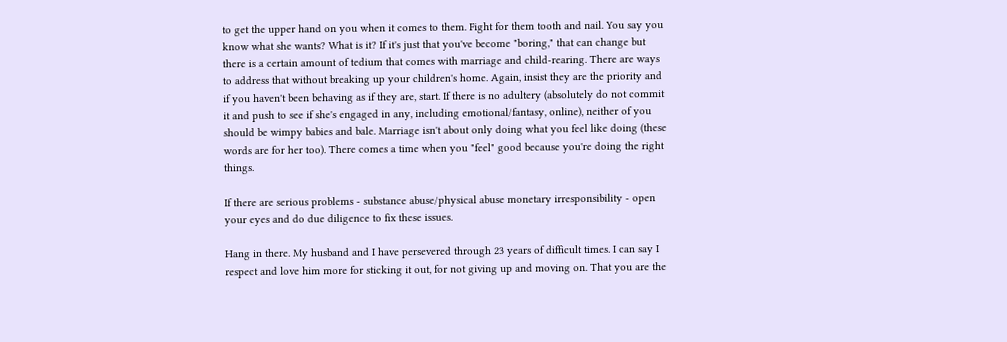to get the upper hand on you when it comes to them. Fight for them tooth and nail. You say you know what she wants? What is it? If it's just that you've become "boring," that can change but there is a certain amount of tedium that comes with marriage and child-rearing. There are ways to address that without breaking up your children's home. Again, insist they are the priority and if you haven't been behaving as if they are, start. If there is no adultery (absolutely do not commit it and push to see if she's engaged in any, including emotional/fantasy, online), neither of you should be wimpy babies and bale. Marriage isn't about only doing what you feel like doing (these words are for her too). There comes a time when you "feel" good because you're doing the right things.

If there are serious problems - substance abuse/physical abuse monetary irresponsibility - open your eyes and do due diligence to fix these issues.

Hang in there. My husband and I have persevered through 23 years of difficult times. I can say I respect and love him more for sticking it out, for not giving up and moving on. That you are the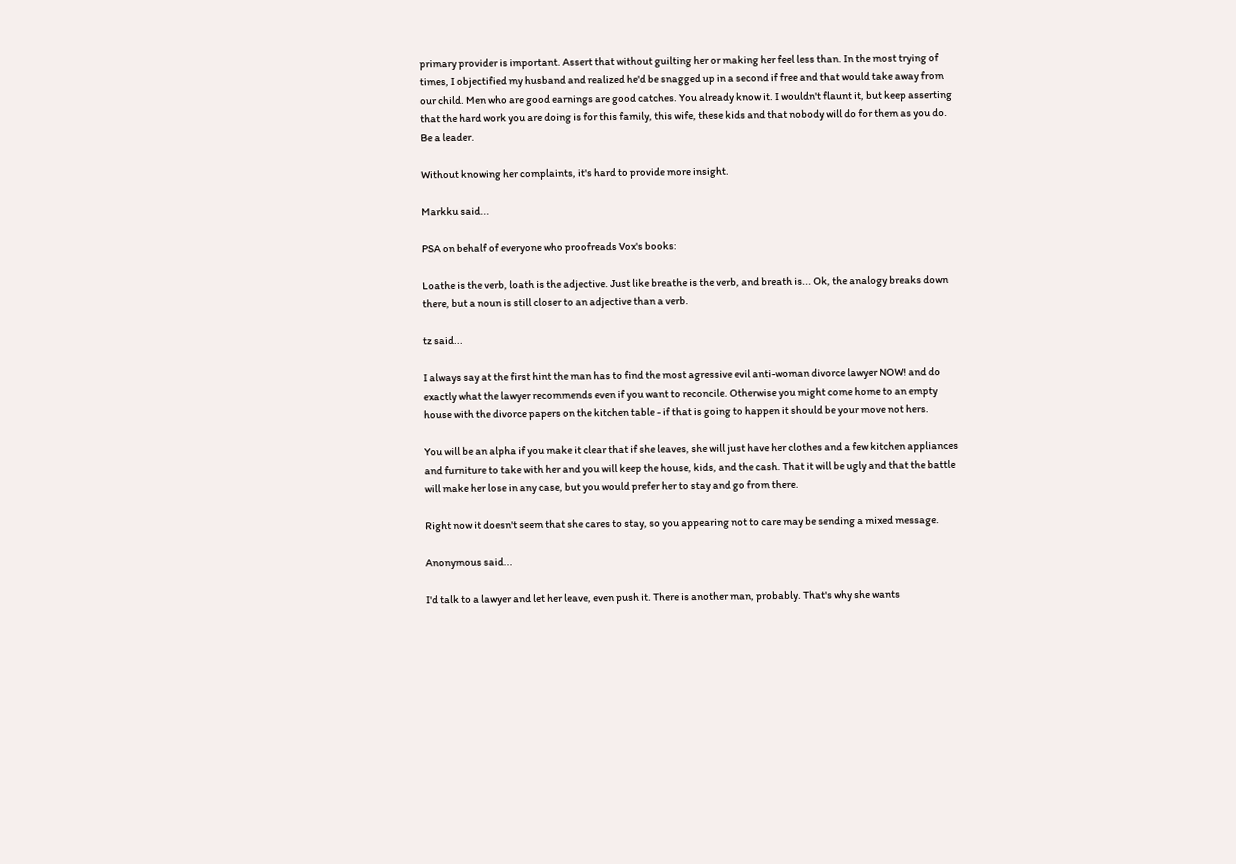primary provider is important. Assert that without guilting her or making her feel less than. In the most trying of times, I objectified my husband and realized he'd be snagged up in a second if free and that would take away from our child. Men who are good earnings are good catches. You already know it. I wouldn't flaunt it, but keep asserting that the hard work you are doing is for this family, this wife, these kids and that nobody will do for them as you do. Be a leader.

Without knowing her complaints, it's hard to provide more insight.

Markku said...

PSA on behalf of everyone who proofreads Vox's books:

Loathe is the verb, loath is the adjective. Just like breathe is the verb, and breath is... Ok, the analogy breaks down there, but a noun is still closer to an adjective than a verb.

tz said...

I always say at the first hint the man has to find the most agressive evil anti-woman divorce lawyer NOW! and do exactly what the lawyer recommends even if you want to reconcile. Otherwise you might come home to an empty house with the divorce papers on the kitchen table - if that is going to happen it should be your move not hers.

You will be an alpha if you make it clear that if she leaves, she will just have her clothes and a few kitchen appliances and furniture to take with her and you will keep the house, kids, and the cash. That it will be ugly and that the battle will make her lose in any case, but you would prefer her to stay and go from there.

Right now it doesn't seem that she cares to stay, so you appearing not to care may be sending a mixed message.

Anonymous said...

I'd talk to a lawyer and let her leave, even push it. There is another man, probably. That's why she wants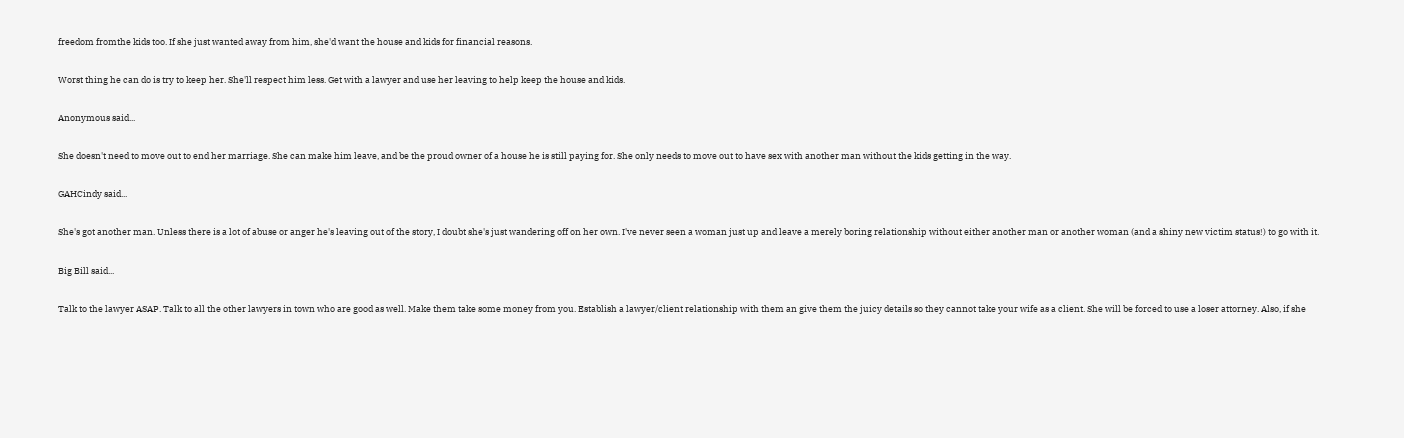freedom fromthe kids too. If she just wanted away from him, she'd want the house and kids for financial reasons.

Worst thing he can do is try to keep her. She'll respect him less. Get with a lawyer and use her leaving to help keep the house and kids.

Anonymous said...

She doesn't need to move out to end her marriage. She can make him leave, and be the proud owner of a house he is still paying for. She only needs to move out to have sex with another man without the kids getting in the way.

GAHCindy said...

She's got another man. Unless there is a lot of abuse or anger he's leaving out of the story, I doubt she's just wandering off on her own. I've never seen a woman just up and leave a merely boring relationship without either another man or another woman (and a shiny new victim status!) to go with it.

Big Bill said...

Talk to the lawyer ASAP. Talk to all the other lawyers in town who are good as well. Make them take some money from you. Establish a lawyer/client relationship with them an give them the juicy details so they cannot take your wife as a client. She will be forced to use a loser attorney. Also, if she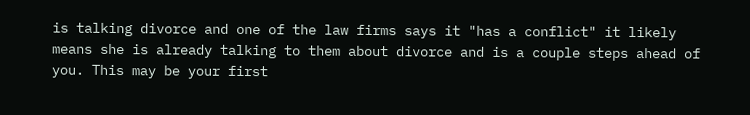is talking divorce and one of the law firms says it "has a conflict" it likely means she is already talking to them about divorce and is a couple steps ahead of you. This may be your first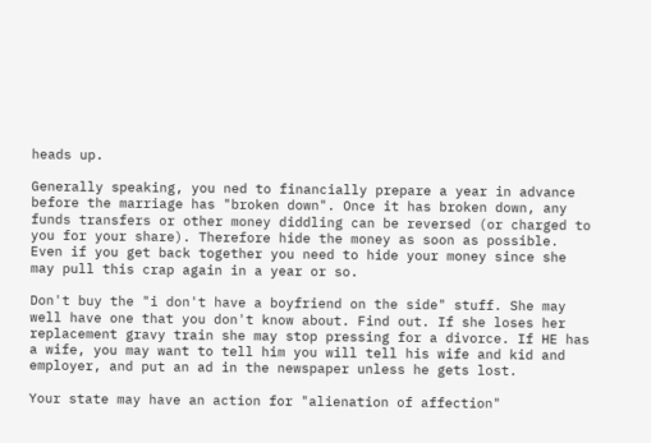heads up.

Generally speaking, you ned to financially prepare a year in advance before the marriage has "broken down". Once it has broken down, any funds transfers or other money diddling can be reversed (or charged to you for your share). Therefore hide the money as soon as possible. Even if you get back together you need to hide your money since she may pull this crap again in a year or so.

Don't buy the "i don't have a boyfriend on the side" stuff. She may well have one that you don't know about. Find out. If she loses her replacement gravy train she may stop pressing for a divorce. If HE has a wife, you may want to tell him you will tell his wife and kid and employer, and put an ad in the newspaper unless he gets lost.

Your state may have an action for "alienation of affection"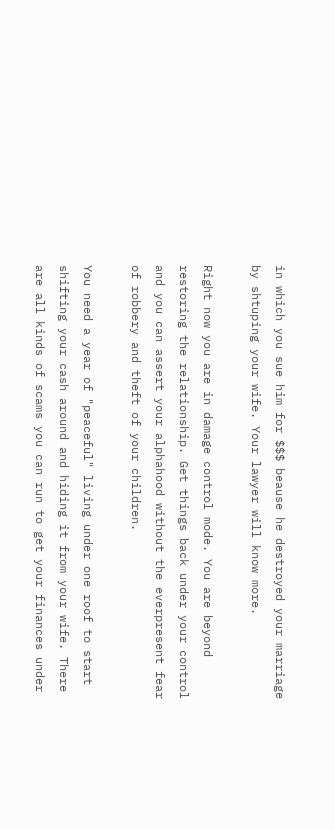in which you sue him for $$$ beause he destroyed your marriage by shtuping your wife. Your lawyer will know more.

Right now you are in damage control mode. You are beyond restoring the relationship. Get things back under your control and you can assert your alphahood without the everpresent fear of robbery and theft of your children.

You need a year of "peaceful" living under one roof to start shifting your cash around and hiding it from your wife. There are all kinds of scams you can run to get your finances under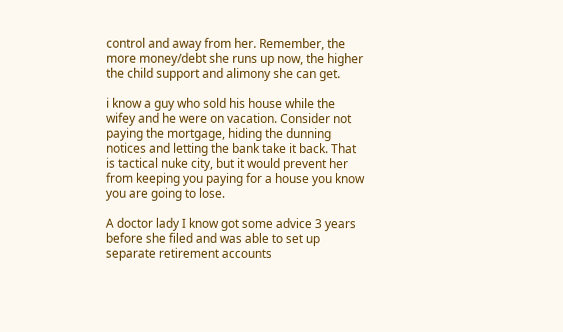control and away from her. Remember, the more money/debt she runs up now, the higher the child support and alimony she can get.

i know a guy who sold his house while the wifey and he were on vacation. Consider not paying the mortgage, hiding the dunning notices and letting the bank take it back. That is tactical nuke city, but it would prevent her from keeping you paying for a house you know you are going to lose.

A doctor lady I know got some advice 3 years before she filed and was able to set up separate retirement accounts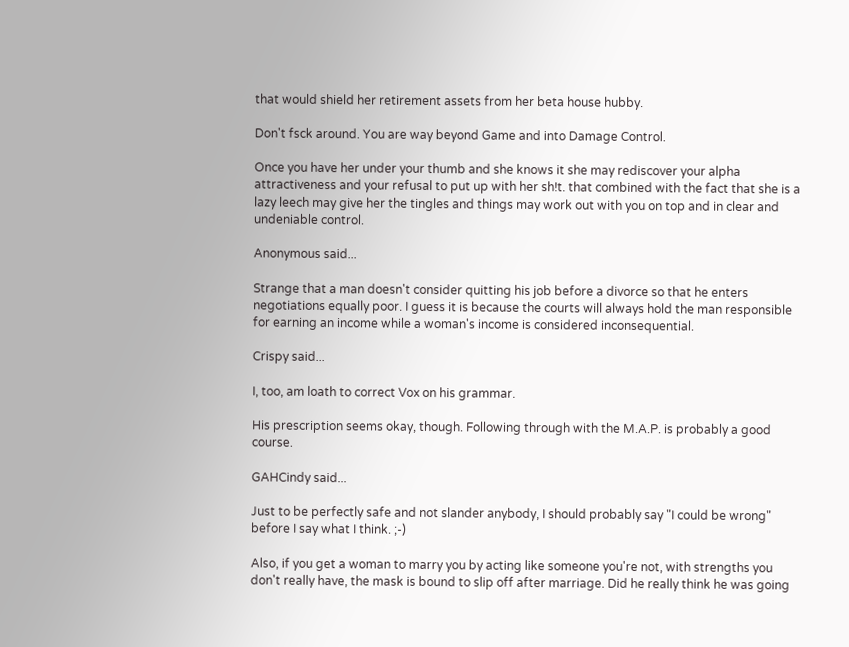that would shield her retirement assets from her beta house hubby.

Don't fsck around. You are way beyond Game and into Damage Control.

Once you have her under your thumb and she knows it she may rediscover your alpha attractiveness and your refusal to put up with her sh!t. that combined with the fact that she is a lazy leech may give her the tingles and things may work out with you on top and in clear and undeniable control.

Anonymous said...

Strange that a man doesn't consider quitting his job before a divorce so that he enters negotiations equally poor. I guess it is because the courts will always hold the man responsible for earning an income while a woman's income is considered inconsequential.

Crispy said...

I, too, am loath to correct Vox on his grammar.

His prescription seems okay, though. Following through with the M.A.P. is probably a good course.

GAHCindy said...

Just to be perfectly safe and not slander anybody, I should probably say "I could be wrong" before I say what I think. ;-)

Also, if you get a woman to marry you by acting like someone you're not, with strengths you don't really have, the mask is bound to slip off after marriage. Did he really think he was going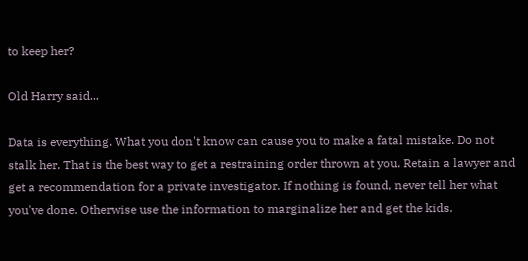to keep her?

Old Harry said...

Data is everything. What you don't know can cause you to make a fatal mistake. Do not stalk her. That is the best way to get a restraining order thrown at you. Retain a lawyer and get a recommendation for a private investigator. If nothing is found, never tell her what you've done. Otherwise use the information to marginalize her and get the kids.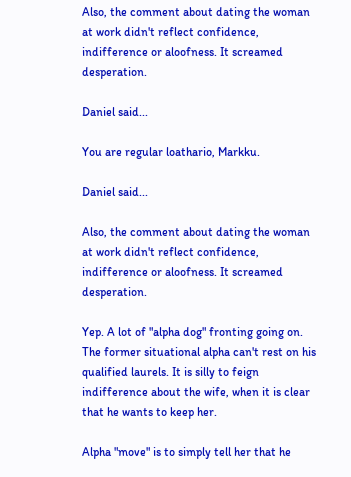Also, the comment about dating the woman at work didn't reflect confidence, indifference or aloofness. It screamed desperation.

Daniel said...

You are regular loathario, Markku.

Daniel said...

Also, the comment about dating the woman at work didn't reflect confidence, indifference or aloofness. It screamed desperation.

Yep. A lot of "alpha dog" fronting going on. The former situational alpha can't rest on his qualified laurels. It is silly to feign indifference about the wife, when it is clear that he wants to keep her.

Alpha "move" is to simply tell her that he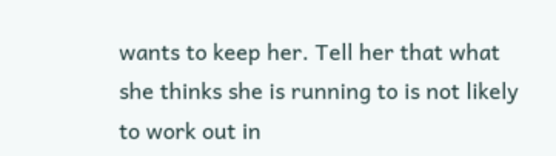wants to keep her. Tell her that what she thinks she is running to is not likely to work out in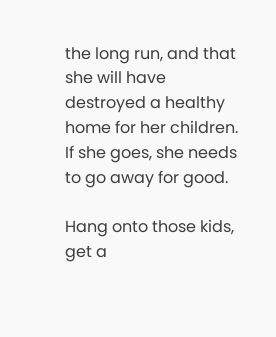the long run, and that she will have destroyed a healthy home for her children. If she goes, she needs to go away for good.

Hang onto those kids, get a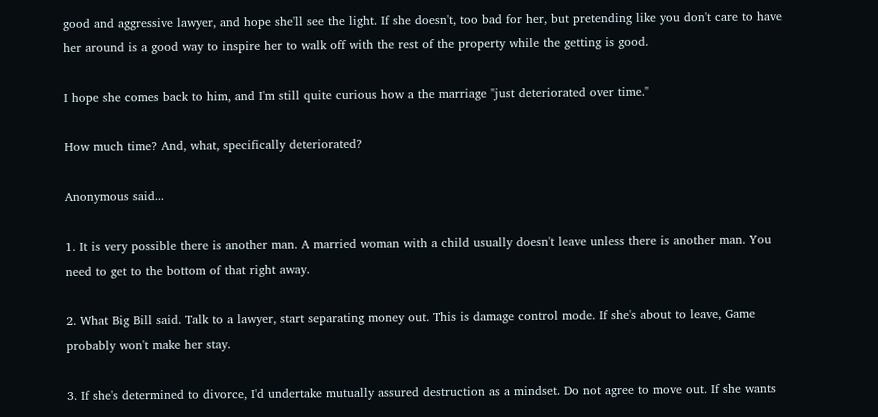good and aggressive lawyer, and hope she'll see the light. If she doesn't, too bad for her, but pretending like you don't care to have her around is a good way to inspire her to walk off with the rest of the property while the getting is good.

I hope she comes back to him, and I'm still quite curious how a the marriage "just deteriorated over time."

How much time? And, what, specifically deteriorated?

Anonymous said...

1. It is very possible there is another man. A married woman with a child usually doesn't leave unless there is another man. You need to get to the bottom of that right away.

2. What Big Bill said. Talk to a lawyer, start separating money out. This is damage control mode. If she's about to leave, Game probably won't make her stay.

3. If she's determined to divorce, I'd undertake mutually assured destruction as a mindset. Do not agree to move out. If she wants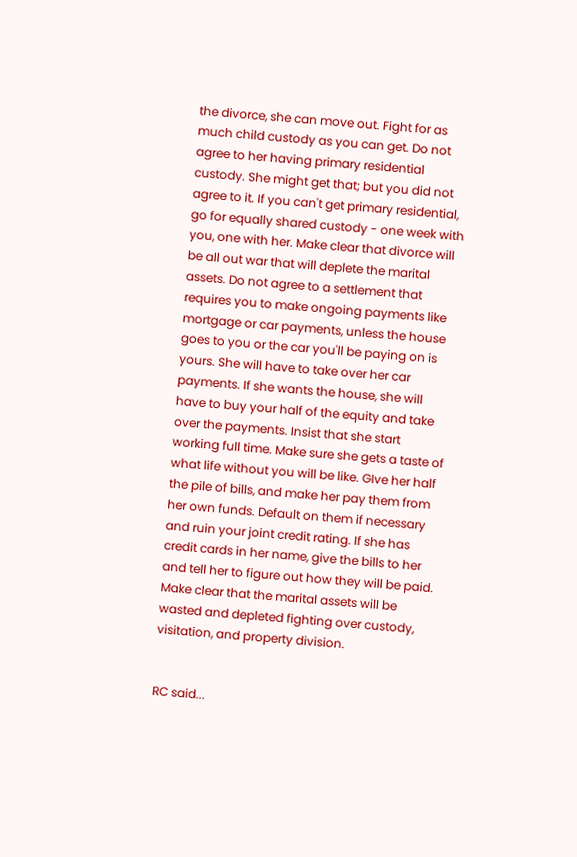the divorce, she can move out. Fight for as much child custody as you can get. Do not agree to her having primary residential custody. She might get that; but you did not agree to it. If you can't get primary residential, go for equally shared custody - one week with you, one with her. Make clear that divorce will be all out war that will deplete the marital assets. Do not agree to a settlement that requires you to make ongoing payments like mortgage or car payments, unless the house goes to you or the car you'll be paying on is yours. She will have to take over her car payments. If she wants the house, she will have to buy your half of the equity and take over the payments. Insist that she start working full time. Make sure she gets a taste of what life without you will be like. GIve her half the pile of bills, and make her pay them from her own funds. Default on them if necessary and ruin your joint credit rating. If she has credit cards in her name, give the bills to her and tell her to figure out how they will be paid. Make clear that the marital assets will be wasted and depleted fighting over custody, visitation, and property division.


RC said...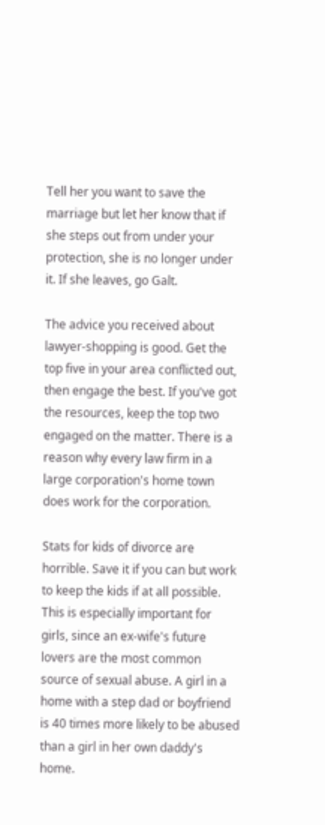Tell her you want to save the marriage but let her know that if she steps out from under your protection, she is no longer under it. If she leaves, go Galt.

The advice you received about lawyer-shopping is good. Get the top five in your area conflicted out, then engage the best. If you've got the resources, keep the top two engaged on the matter. There is a reason why every law firm in a large corporation's home town does work for the corporation.

Stats for kids of divorce are horrible. Save it if you can but work to keep the kids if at all possible. This is especially important for girls, since an ex-wife's future lovers are the most common source of sexual abuse. A girl in a home with a step dad or boyfriend is 40 times more likely to be abused than a girl in her own daddy's home.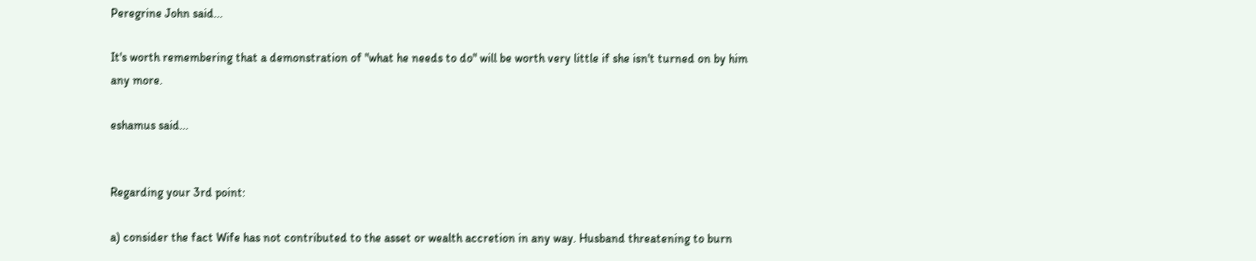Peregrine John said...

It's worth remembering that a demonstration of "what he needs to do" will be worth very little if she isn't turned on by him any more.

eshamus said...


Regarding your 3rd point:

a) consider the fact Wife has not contributed to the asset or wealth accretion in any way. Husband threatening to burn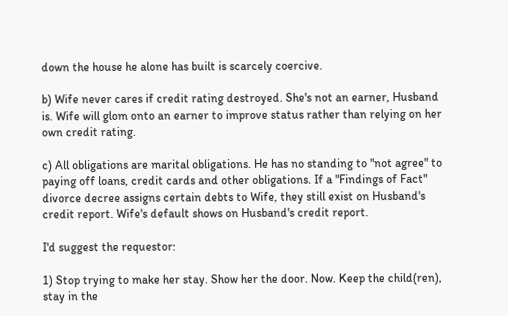down the house he alone has built is scarcely coercive.

b) Wife never cares if credit rating destroyed. She's not an earner, Husband is. Wife will glom onto an earner to improve status rather than relying on her own credit rating.

c) All obligations are marital obligations. He has no standing to "not agree" to paying off loans, credit cards and other obligations. If a "Findings of Fact" divorce decree assigns certain debts to Wife, they still exist on Husband's credit report. Wife's default shows on Husband's credit report.

I'd suggest the requestor:

1) Stop trying to make her stay. Show her the door. Now. Keep the child(ren), stay in the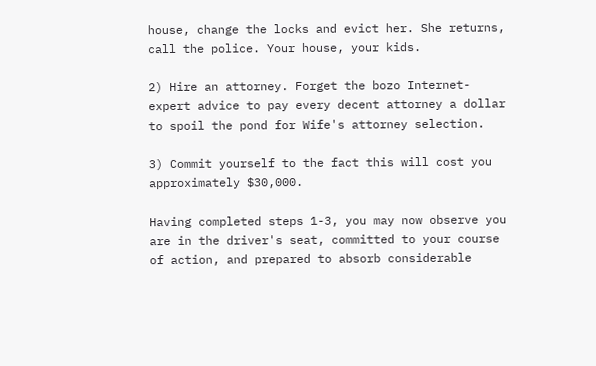house, change the locks and evict her. She returns, call the police. Your house, your kids.

2) Hire an attorney. Forget the bozo Internet-expert advice to pay every decent attorney a dollar to spoil the pond for Wife's attorney selection.

3) Commit yourself to the fact this will cost you approximately $30,000.

Having completed steps 1-3, you may now observe you are in the driver's seat, committed to your course of action, and prepared to absorb considerable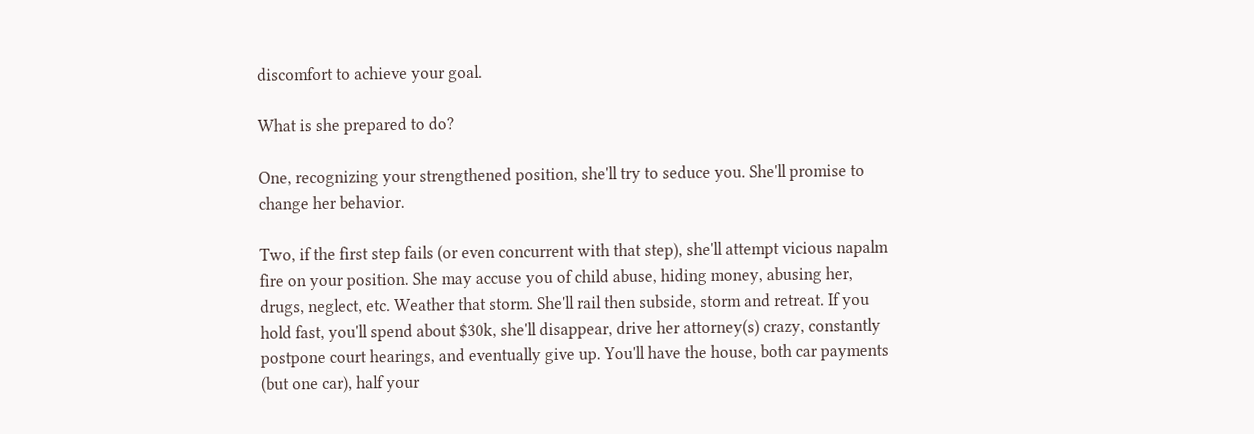discomfort to achieve your goal.

What is she prepared to do?

One, recognizing your strengthened position, she'll try to seduce you. She'll promise to change her behavior.

Two, if the first step fails (or even concurrent with that step), she'll attempt vicious napalm fire on your position. She may accuse you of child abuse, hiding money, abusing her, drugs, neglect, etc. Weather that storm. She'll rail then subside, storm and retreat. If you hold fast, you'll spend about $30k, she'll disappear, drive her attorney(s) crazy, constantly postpone court hearings, and eventually give up. You'll have the house, both car payments (but one car), half your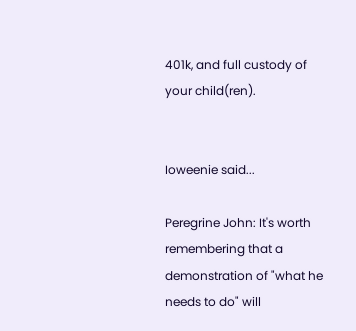401k, and full custody of your child(ren).


Ioweenie said...

Peregrine John: It's worth remembering that a demonstration of "what he needs to do" will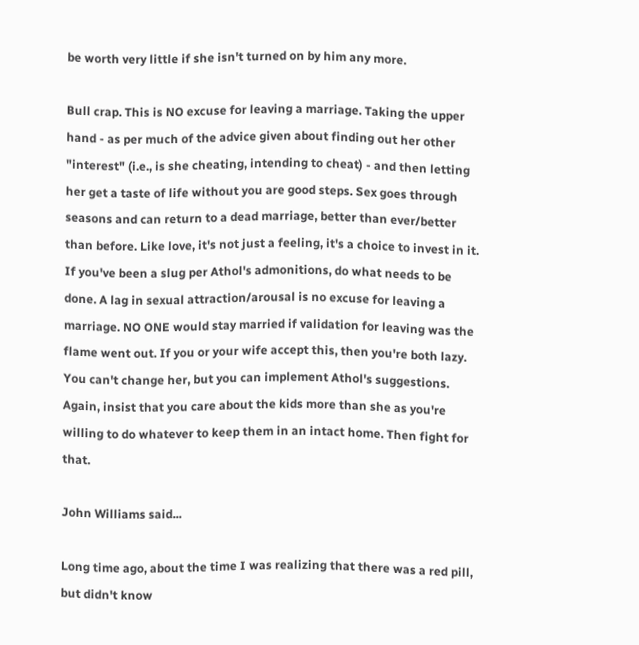be worth very little if she isn't turned on by him any more.

Bull crap. This is NO excuse for leaving a marriage. Taking the upper hand - as per much of the advice given about finding out her other "interest" (i.e., is she cheating, intending to cheat) - and then letting her get a taste of life without you are good steps. Sex goes through seasons and can return to a dead marriage, better than ever/better than before. Like love, it's not just a feeling, it's a choice to invest in it. If you've been a slug per Athol's admonitions, do what needs to be done. A lag in sexual attraction/arousal is no excuse for leaving a marriage. NO ONE would stay married if validation for leaving was the flame went out. If you or your wife accept this, then you're both lazy. You can't change her, but you can implement Athol's suggestions. Again, insist that you care about the kids more than she as you're willing to do whatever to keep them in an intact home. Then fight for that.

John Williams said...

Long time ago, about the time I was realizing that there was a red pill, but didn't know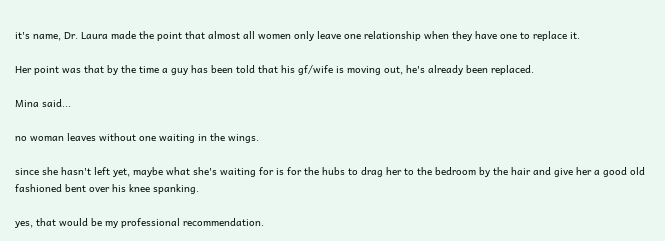it's name, Dr. Laura made the point that almost all women only leave one relationship when they have one to replace it.

Her point was that by the time a guy has been told that his gf/wife is moving out, he's already been replaced.

Mina said...

no woman leaves without one waiting in the wings.

since she hasn't left yet, maybe what she's waiting for is for the hubs to drag her to the bedroom by the hair and give her a good old fashioned bent over his knee spanking.

yes, that would be my professional recommendation.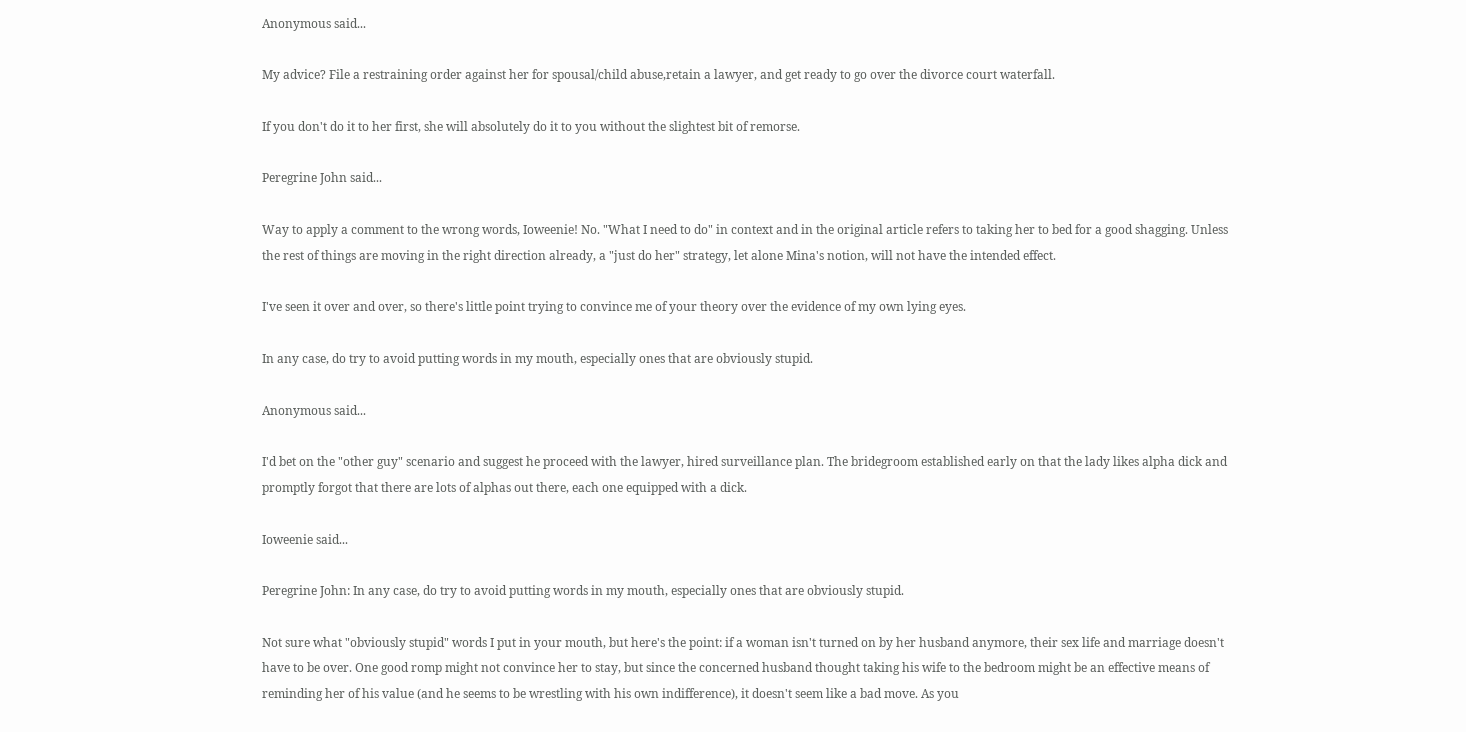Anonymous said...

My advice? File a restraining order against her for spousal/child abuse,retain a lawyer, and get ready to go over the divorce court waterfall.

If you don't do it to her first, she will absolutely do it to you without the slightest bit of remorse.

Peregrine John said...

Way to apply a comment to the wrong words, Ioweenie! No. "What I need to do" in context and in the original article refers to taking her to bed for a good shagging. Unless the rest of things are moving in the right direction already, a "just do her" strategy, let alone Mina's notion, will not have the intended effect.

I've seen it over and over, so there's little point trying to convince me of your theory over the evidence of my own lying eyes.

In any case, do try to avoid putting words in my mouth, especially ones that are obviously stupid.

Anonymous said...

I'd bet on the "other guy" scenario and suggest he proceed with the lawyer, hired surveillance plan. The bridegroom established early on that the lady likes alpha dick and promptly forgot that there are lots of alphas out there, each one equipped with a dick.

Ioweenie said...

Peregrine John: In any case, do try to avoid putting words in my mouth, especially ones that are obviously stupid.

Not sure what "obviously stupid" words I put in your mouth, but here's the point: if a woman isn't turned on by her husband anymore, their sex life and marriage doesn't have to be over. One good romp might not convince her to stay, but since the concerned husband thought taking his wife to the bedroom might be an effective means of reminding her of his value (and he seems to be wrestling with his own indifference), it doesn't seem like a bad move. As you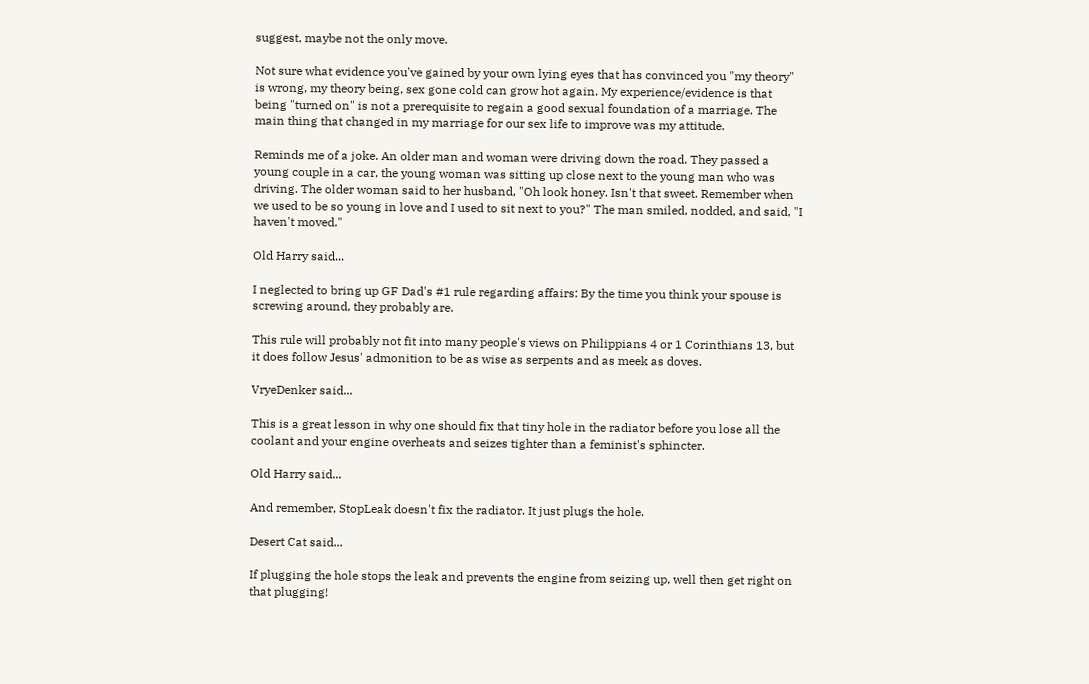suggest, maybe not the only move.

Not sure what evidence you've gained by your own lying eyes that has convinced you "my theory" is wrong, my theory being, sex gone cold can grow hot again. My experience/evidence is that being "turned on" is not a prerequisite to regain a good sexual foundation of a marriage. The main thing that changed in my marriage for our sex life to improve was my attitude.

Reminds me of a joke. An older man and woman were driving down the road. They passed a young couple in a car, the young woman was sitting up close next to the young man who was driving. The older woman said to her husband, "Oh look honey. Isn't that sweet. Remember when we used to be so young in love and I used to sit next to you?" The man smiled, nodded, and said, "I haven't moved."

Old Harry said...

I neglected to bring up GF Dad's #1 rule regarding affairs: By the time you think your spouse is screwing around, they probably are.

This rule will probably not fit into many people's views on Philippians 4 or 1 Corinthians 13, but it does follow Jesus' admonition to be as wise as serpents and as meek as doves.

VryeDenker said...

This is a great lesson in why one should fix that tiny hole in the radiator before you lose all the coolant and your engine overheats and seizes tighter than a feminist's sphincter.

Old Harry said...

And remember, StopLeak doesn't fix the radiator. It just plugs the hole.

Desert Cat said...

If plugging the hole stops the leak and prevents the engine from seizing up, well then get right on that plugging!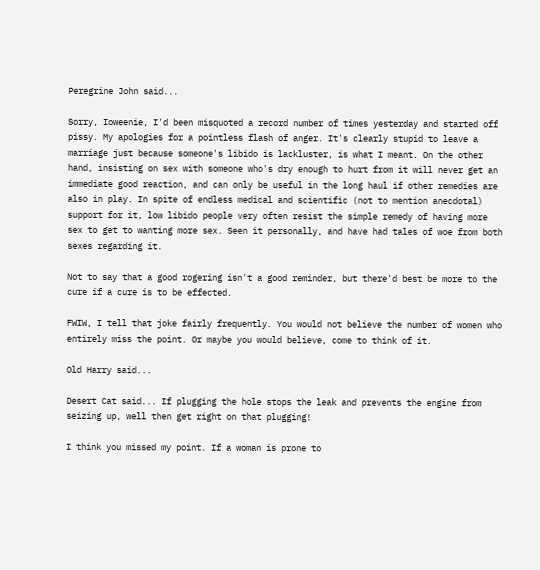Peregrine John said...

Sorry, Ioweenie, I'd been misquoted a record number of times yesterday and started off pissy. My apologies for a pointless flash of anger. It's clearly stupid to leave a marriage just because someone's libido is lackluster, is what I meant. On the other hand, insisting on sex with someone who's dry enough to hurt from it will never get an immediate good reaction, and can only be useful in the long haul if other remedies are also in play. In spite of endless medical and scientific (not to mention anecdotal) support for it, low libido people very often resist the simple remedy of having more sex to get to wanting more sex. Seen it personally, and have had tales of woe from both sexes regarding it.

Not to say that a good rogering isn't a good reminder, but there'd best be more to the cure if a cure is to be effected.

FWIW, I tell that joke fairly frequently. You would not believe the number of women who entirely miss the point. Or maybe you would believe, come to think of it.

Old Harry said...

Desert Cat said... If plugging the hole stops the leak and prevents the engine from seizing up, well then get right on that plugging!

I think you missed my point. If a woman is prone to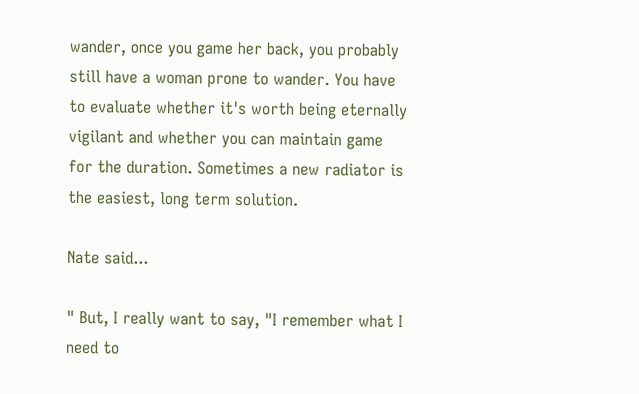wander, once you game her back, you probably still have a woman prone to wander. You have to evaluate whether it's worth being eternally vigilant and whether you can maintain game for the duration. Sometimes a new radiator is the easiest, long term solution.

Nate said...

" But, I really want to say, "I remember what I need to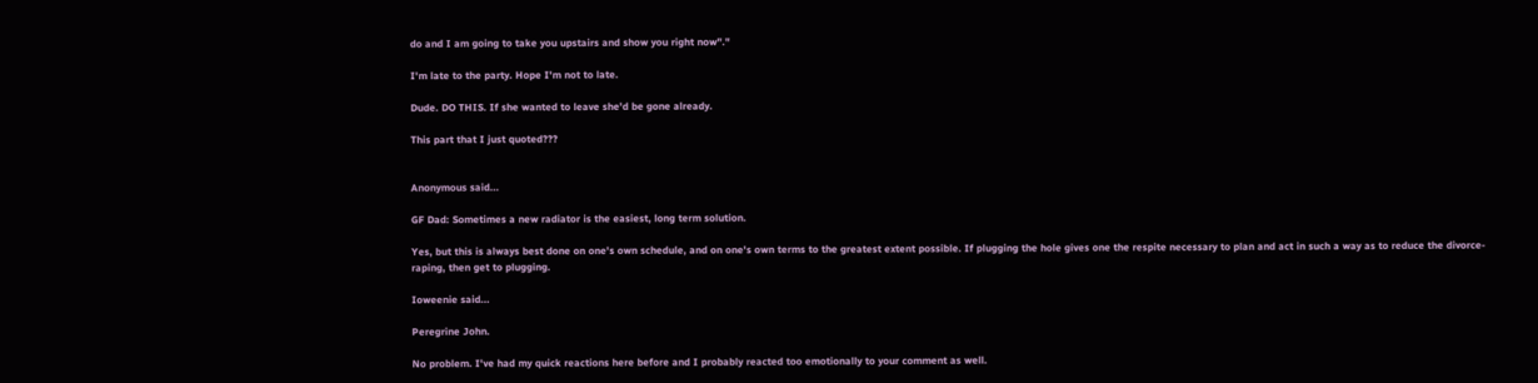do and I am going to take you upstairs and show you right now"."

I'm late to the party. Hope I'm not to late.

Dude. DO THIS. If she wanted to leave she'd be gone already.

This part that I just quoted???


Anonymous said...

GF Dad: Sometimes a new radiator is the easiest, long term solution.

Yes, but this is always best done on one's own schedule, and on one's own terms to the greatest extent possible. If plugging the hole gives one the respite necessary to plan and act in such a way as to reduce the divorce-raping, then get to plugging.

Ioweenie said...

Peregrine John.

No problem. I've had my quick reactions here before and I probably reacted too emotionally to your comment as well.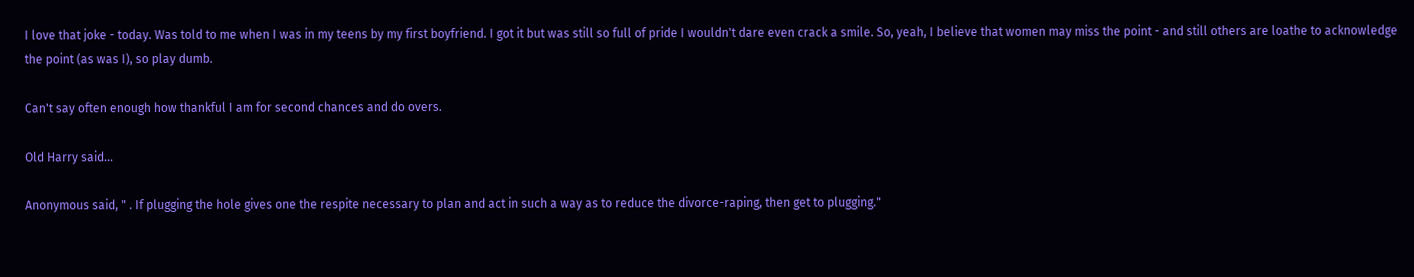I love that joke - today. Was told to me when I was in my teens by my first boyfriend. I got it but was still so full of pride I wouldn't dare even crack a smile. So, yeah, I believe that women may miss the point - and still others are loathe to acknowledge the point (as was I), so play dumb.

Can't say often enough how thankful I am for second chances and do overs.

Old Harry said...

Anonymous said, " . If plugging the hole gives one the respite necessary to plan and act in such a way as to reduce the divorce-raping, then get to plugging."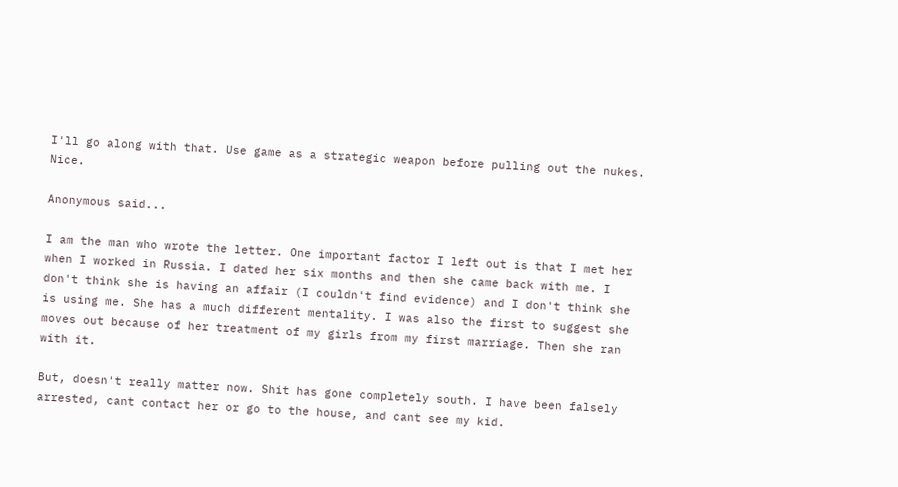I'll go along with that. Use game as a strategic weapon before pulling out the nukes. Nice.

Anonymous said...

I am the man who wrote the letter. One important factor I left out is that I met her when I worked in Russia. I dated her six months and then she came back with me. I don't think she is having an affair (I couldn't find evidence) and I don't think she is using me. She has a much different mentality. I was also the first to suggest she moves out because of her treatment of my girls from my first marriage. Then she ran with it.

But, doesn't really matter now. Shit has gone completely south. I have been falsely arrested, cant contact her or go to the house, and cant see my kid.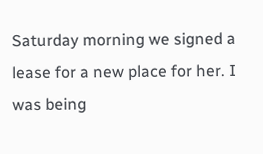Saturday morning we signed a lease for a new place for her. I was being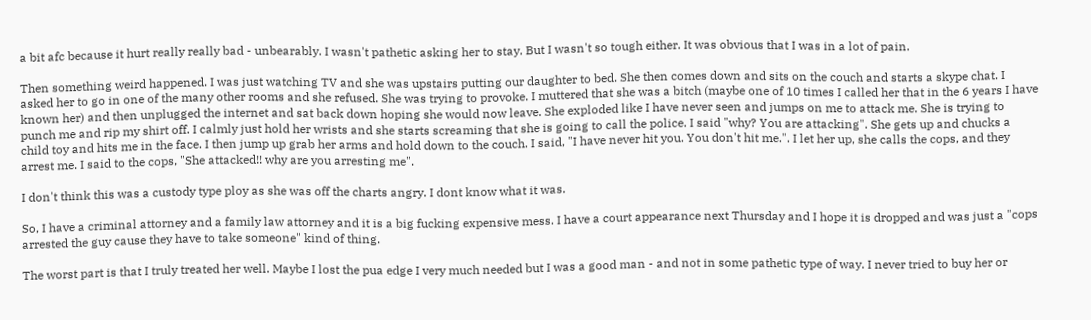a bit afc because it hurt really really bad - unbearably. I wasn't pathetic asking her to stay. But I wasn't so tough either. It was obvious that I was in a lot of pain.

Then something weird happened. I was just watching TV and she was upstairs putting our daughter to bed. She then comes down and sits on the couch and starts a skype chat. I asked her to go in one of the many other rooms and she refused. She was trying to provoke. I muttered that she was a bitch (maybe one of 10 times I called her that in the 6 years I have known her) and then unplugged the internet and sat back down hoping she would now leave. She exploded like I have never seen and jumps on me to attack me. She is trying to punch me and rip my shirt off. I calmly just hold her wrists and she starts screaming that she is going to call the police. I said "why? You are attacking". She gets up and chucks a child toy and hits me in the face. I then jump up grab her arms and hold down to the couch. I said, "I have never hit you. You don't hit me.". I let her up, she calls the cops, and they arrest me. I said to the cops, "She attacked!! why are you arresting me".

I don't think this was a custody type ploy as she was off the charts angry. I dont know what it was.

So, I have a criminal attorney and a family law attorney and it is a big fucking expensive mess. I have a court appearance next Thursday and I hope it is dropped and was just a "cops arrested the guy cause they have to take someone" kind of thing.

The worst part is that I truly treated her well. Maybe I lost the pua edge I very much needed but I was a good man - and not in some pathetic type of way. I never tried to buy her or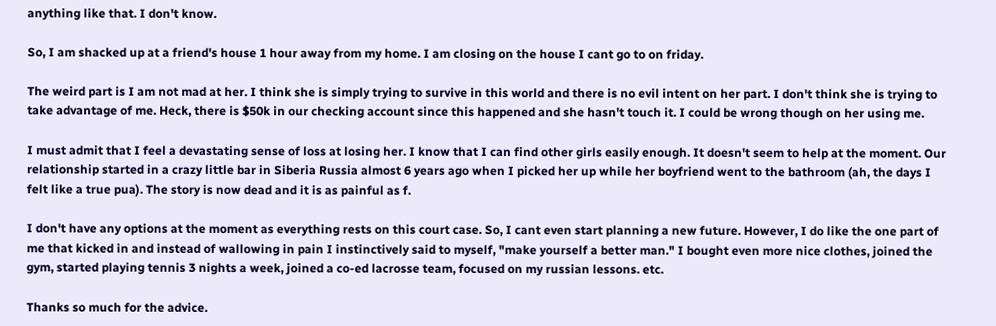anything like that. I don't know.

So, I am shacked up at a friend's house 1 hour away from my home. I am closing on the house I cant go to on friday.

The weird part is I am not mad at her. I think she is simply trying to survive in this world and there is no evil intent on her part. I don't think she is trying to take advantage of me. Heck, there is $50k in our checking account since this happened and she hasn't touch it. I could be wrong though on her using me.

I must admit that I feel a devastating sense of loss at losing her. I know that I can find other girls easily enough. It doesn't seem to help at the moment. Our relationship started in a crazy little bar in Siberia Russia almost 6 years ago when I picked her up while her boyfriend went to the bathroom (ah, the days I felt like a true pua). The story is now dead and it is as painful as f.

I don't have any options at the moment as everything rests on this court case. So, I cant even start planning a new future. However, I do like the one part of me that kicked in and instead of wallowing in pain I instinctively said to myself, "make yourself a better man." I bought even more nice clothes, joined the gym, started playing tennis 3 nights a week, joined a co-ed lacrosse team, focused on my russian lessons. etc.

Thanks so much for the advice.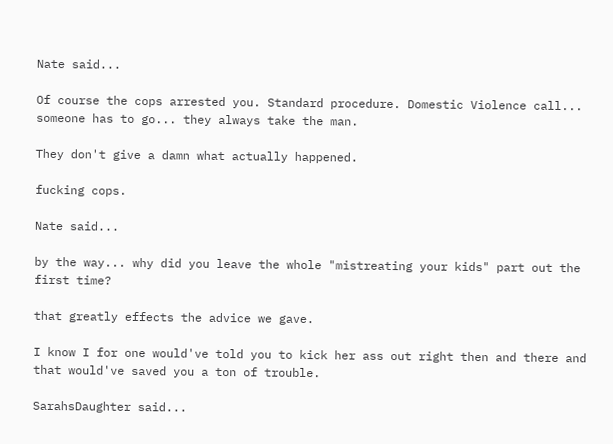Nate said...

Of course the cops arrested you. Standard procedure. Domestic Violence call... someone has to go... they always take the man.

They don't give a damn what actually happened.

fucking cops.

Nate said...

by the way... why did you leave the whole "mistreating your kids" part out the first time?

that greatly effects the advice we gave.

I know I for one would've told you to kick her ass out right then and there and that would've saved you a ton of trouble.

SarahsDaughter said...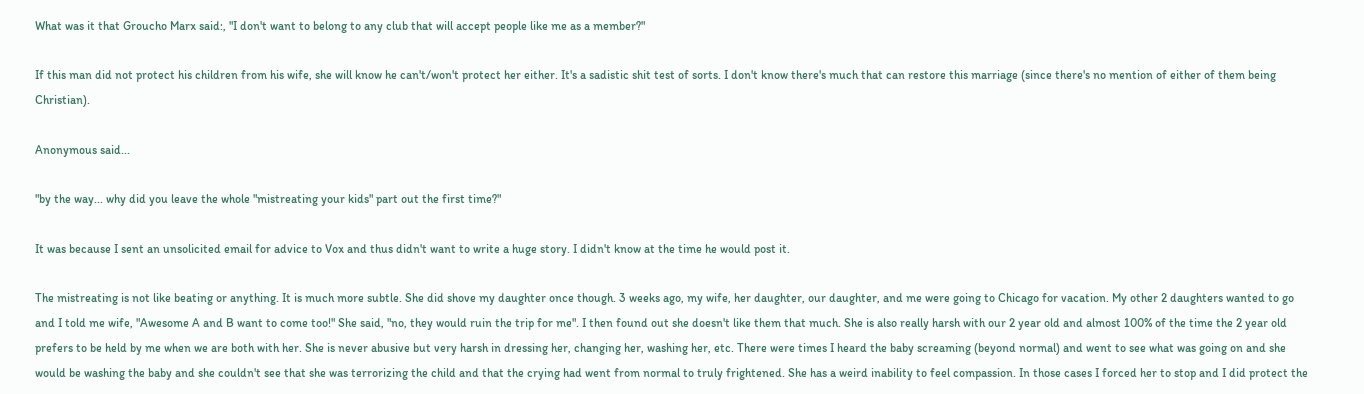What was it that Groucho Marx said:, "I don't want to belong to any club that will accept people like me as a member?"

If this man did not protect his children from his wife, she will know he can't/won't protect her either. It's a sadistic shit test of sorts. I don't know there's much that can restore this marriage (since there's no mention of either of them being Christian).

Anonymous said...

"by the way... why did you leave the whole "mistreating your kids" part out the first time?"

It was because I sent an unsolicited email for advice to Vox and thus didn't want to write a huge story. I didn't know at the time he would post it.

The mistreating is not like beating or anything. It is much more subtle. She did shove my daughter once though. 3 weeks ago, my wife, her daughter, our daughter, and me were going to Chicago for vacation. My other 2 daughters wanted to go and I told me wife, "Awesome A and B want to come too!" She said, "no, they would ruin the trip for me". I then found out she doesn't like them that much. She is also really harsh with our 2 year old and almost 100% of the time the 2 year old prefers to be held by me when we are both with her. She is never abusive but very harsh in dressing her, changing her, washing her, etc. There were times I heard the baby screaming (beyond normal) and went to see what was going on and she would be washing the baby and she couldn't see that she was terrorizing the child and that the crying had went from normal to truly frightened. She has a weird inability to feel compassion. In those cases I forced her to stop and I did protect the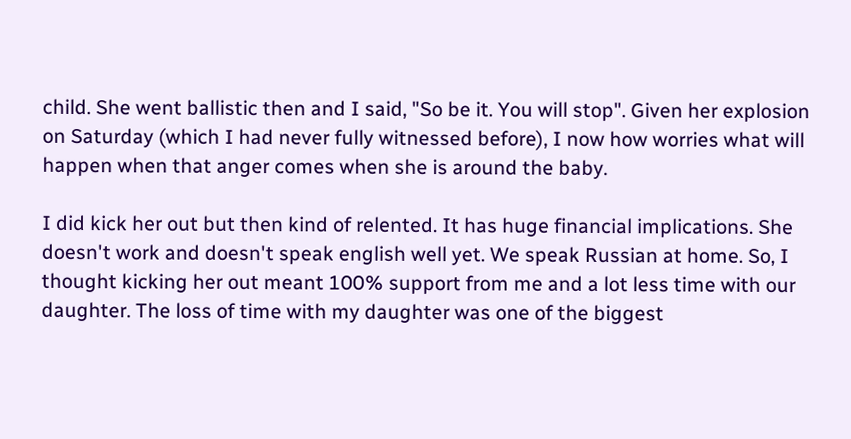child. She went ballistic then and I said, "So be it. You will stop". Given her explosion on Saturday (which I had never fully witnessed before), I now how worries what will happen when that anger comes when she is around the baby.

I did kick her out but then kind of relented. It has huge financial implications. She doesn't work and doesn't speak english well yet. We speak Russian at home. So, I thought kicking her out meant 100% support from me and a lot less time with our daughter. The loss of time with my daughter was one of the biggest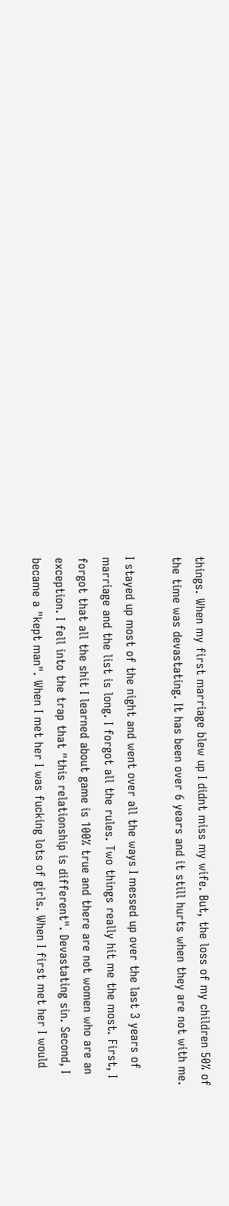things. When my first marriage blew up I didnt miss my wife. But, the loss of my children 50% of the time was devastating. It has been over 6 years and it still hurts when they are not with me.

I stayed up most of the night and went over all the ways I messed up over the last 3 years of marriage and the list is long. I forgot all the rules. Two things really hit me the most. First, I forgot that all the shit I learned about game is 100% true and there are not women who are an exception. I fell into the trap that "this relationship is different". Devastating sin. Second, I became a "kept man". When I met her I was fucking lots of girls. When I first met her I would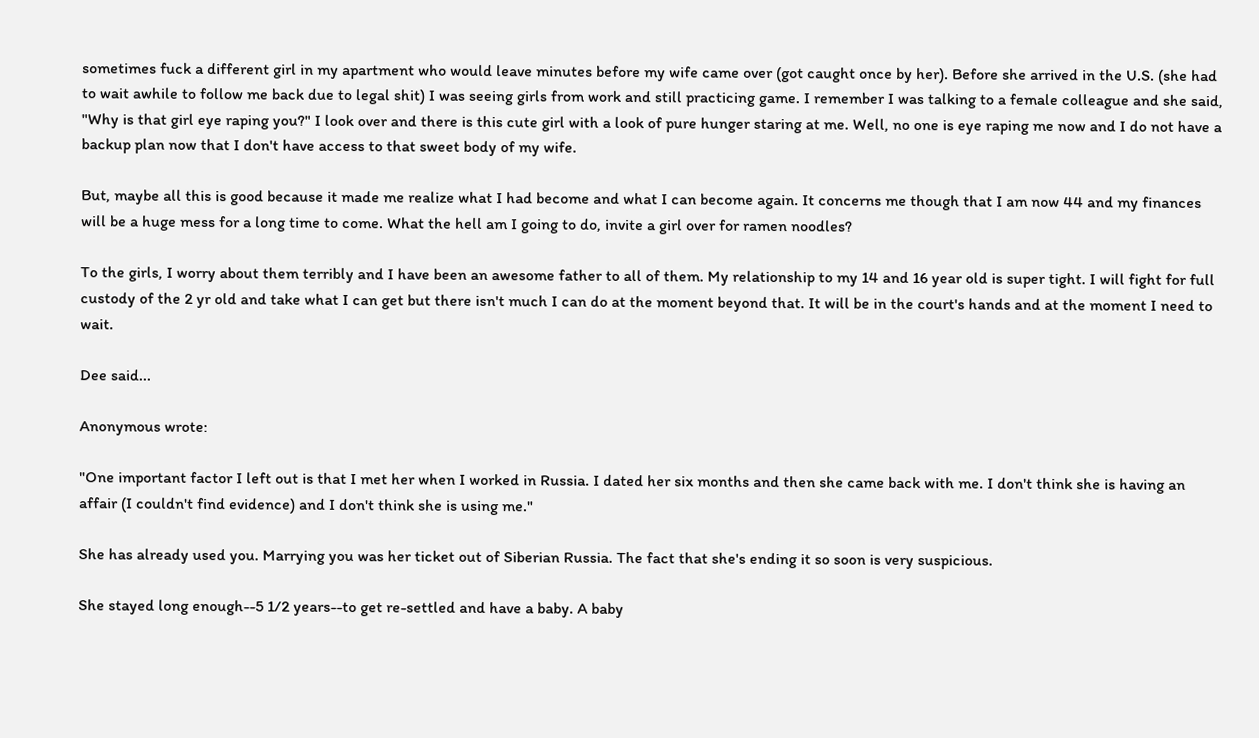sometimes fuck a different girl in my apartment who would leave minutes before my wife came over (got caught once by her). Before she arrived in the U.S. (she had to wait awhile to follow me back due to legal shit) I was seeing girls from work and still practicing game. I remember I was talking to a female colleague and she said, "Why is that girl eye raping you?" I look over and there is this cute girl with a look of pure hunger staring at me. Well, no one is eye raping me now and I do not have a backup plan now that I don't have access to that sweet body of my wife.

But, maybe all this is good because it made me realize what I had become and what I can become again. It concerns me though that I am now 44 and my finances will be a huge mess for a long time to come. What the hell am I going to do, invite a girl over for ramen noodles?

To the girls, I worry about them terribly and I have been an awesome father to all of them. My relationship to my 14 and 16 year old is super tight. I will fight for full custody of the 2 yr old and take what I can get but there isn't much I can do at the moment beyond that. It will be in the court's hands and at the moment I need to wait.

Dee said...

Anonymous wrote:

"One important factor I left out is that I met her when I worked in Russia. I dated her six months and then she came back with me. I don't think she is having an affair (I couldn't find evidence) and I don't think she is using me."

She has already used you. Marrying you was her ticket out of Siberian Russia. The fact that she's ending it so soon is very suspicious.

She stayed long enough--5 1/2 years--to get re-settled and have a baby. A baby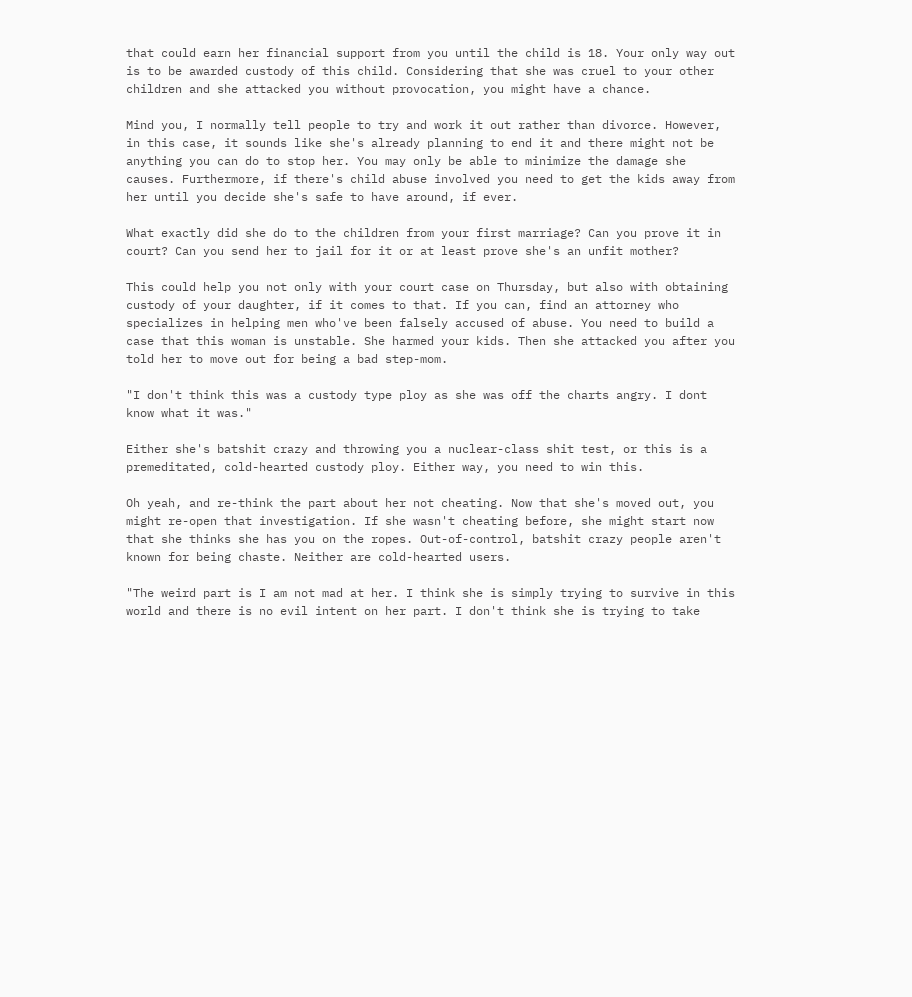that could earn her financial support from you until the child is 18. Your only way out is to be awarded custody of this child. Considering that she was cruel to your other children and she attacked you without provocation, you might have a chance.

Mind you, I normally tell people to try and work it out rather than divorce. However, in this case, it sounds like she's already planning to end it and there might not be anything you can do to stop her. You may only be able to minimize the damage she causes. Furthermore, if there's child abuse involved you need to get the kids away from her until you decide she's safe to have around, if ever.

What exactly did she do to the children from your first marriage? Can you prove it in court? Can you send her to jail for it or at least prove she's an unfit mother?

This could help you not only with your court case on Thursday, but also with obtaining custody of your daughter, if it comes to that. If you can, find an attorney who specializes in helping men who've been falsely accused of abuse. You need to build a case that this woman is unstable. She harmed your kids. Then she attacked you after you told her to move out for being a bad step-mom.

"I don't think this was a custody type ploy as she was off the charts angry. I dont know what it was."

Either she's batshit crazy and throwing you a nuclear-class shit test, or this is a premeditated, cold-hearted custody ploy. Either way, you need to win this.

Oh yeah, and re-think the part about her not cheating. Now that she's moved out, you might re-open that investigation. If she wasn't cheating before, she might start now that she thinks she has you on the ropes. Out-of-control, batshit crazy people aren't known for being chaste. Neither are cold-hearted users.

"The weird part is I am not mad at her. I think she is simply trying to survive in this world and there is no evil intent on her part. I don't think she is trying to take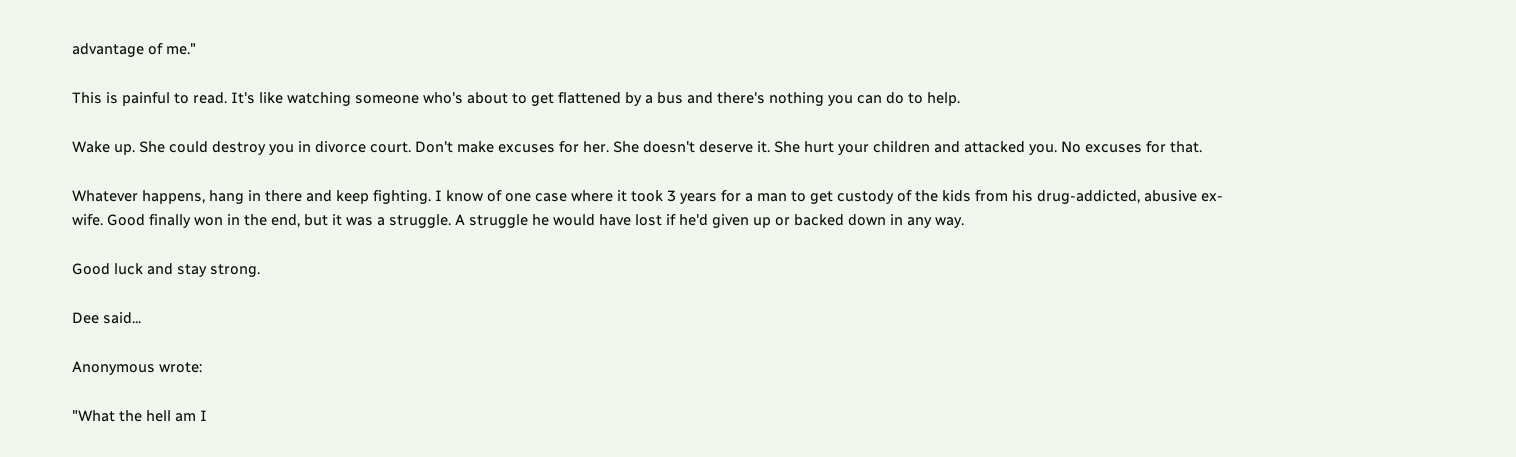advantage of me."

This is painful to read. It's like watching someone who's about to get flattened by a bus and there's nothing you can do to help.

Wake up. She could destroy you in divorce court. Don't make excuses for her. She doesn't deserve it. She hurt your children and attacked you. No excuses for that.

Whatever happens, hang in there and keep fighting. I know of one case where it took 3 years for a man to get custody of the kids from his drug-addicted, abusive ex-wife. Good finally won in the end, but it was a struggle. A struggle he would have lost if he'd given up or backed down in any way.

Good luck and stay strong.

Dee said...

Anonymous wrote:

"What the hell am I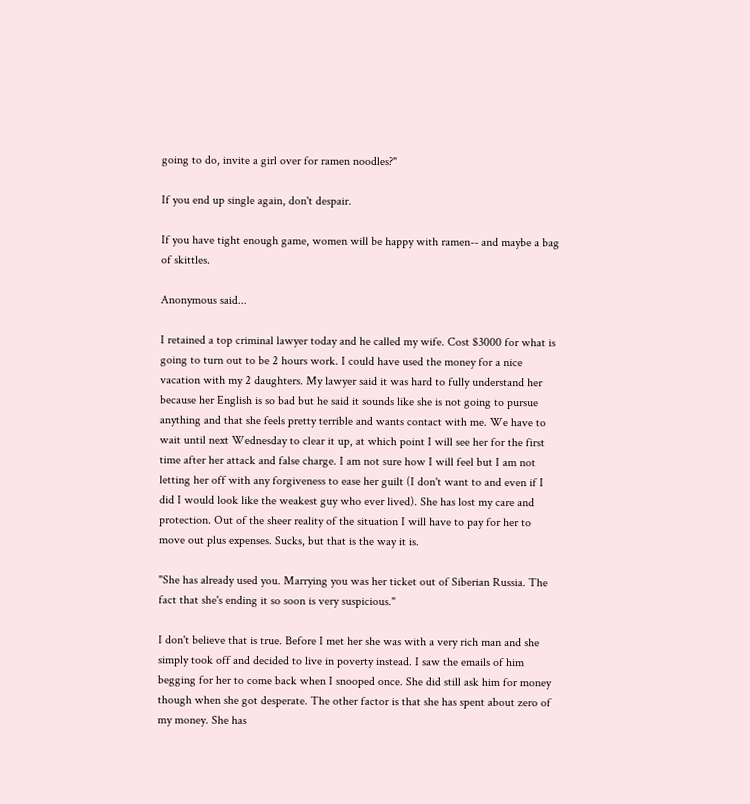going to do, invite a girl over for ramen noodles?"

If you end up single again, don't despair.

If you have tight enough game, women will be happy with ramen-- and maybe a bag of skittles.

Anonymous said...

I retained a top criminal lawyer today and he called my wife. Cost $3000 for what is going to turn out to be 2 hours work. I could have used the money for a nice vacation with my 2 daughters. My lawyer said it was hard to fully understand her because her English is so bad but he said it sounds like she is not going to pursue anything and that she feels pretty terrible and wants contact with me. We have to wait until next Wednesday to clear it up, at which point I will see her for the first time after her attack and false charge. I am not sure how I will feel but I am not letting her off with any forgiveness to ease her guilt (I don't want to and even if I did I would look like the weakest guy who ever lived). She has lost my care and protection. Out of the sheer reality of the situation I will have to pay for her to move out plus expenses. Sucks, but that is the way it is.

"She has already used you. Marrying you was her ticket out of Siberian Russia. The fact that she's ending it so soon is very suspicious."

I don't believe that is true. Before I met her she was with a very rich man and she simply took off and decided to live in poverty instead. I saw the emails of him begging for her to come back when I snooped once. She did still ask him for money though when she got desperate. The other factor is that she has spent about zero of my money. She has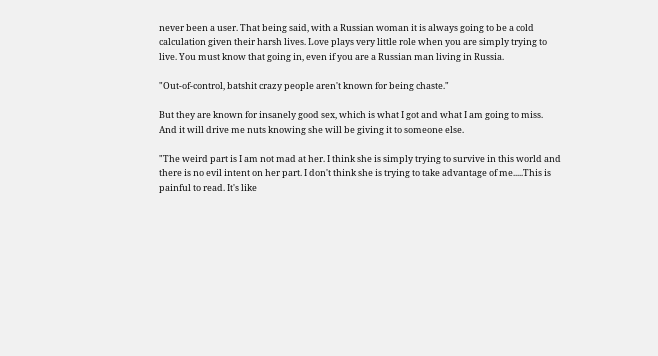never been a user. That being said, with a Russian woman it is always going to be a cold calculation given their harsh lives. Love plays very little role when you are simply trying to live. You must know that going in, even if you are a Russian man living in Russia.

"Out-of-control, batshit crazy people aren't known for being chaste."

But they are known for insanely good sex, which is what I got and what I am going to miss. And it will drive me nuts knowing she will be giving it to someone else.

"The weird part is I am not mad at her. I think she is simply trying to survive in this world and there is no evil intent on her part. I don't think she is trying to take advantage of me.....This is painful to read. It's like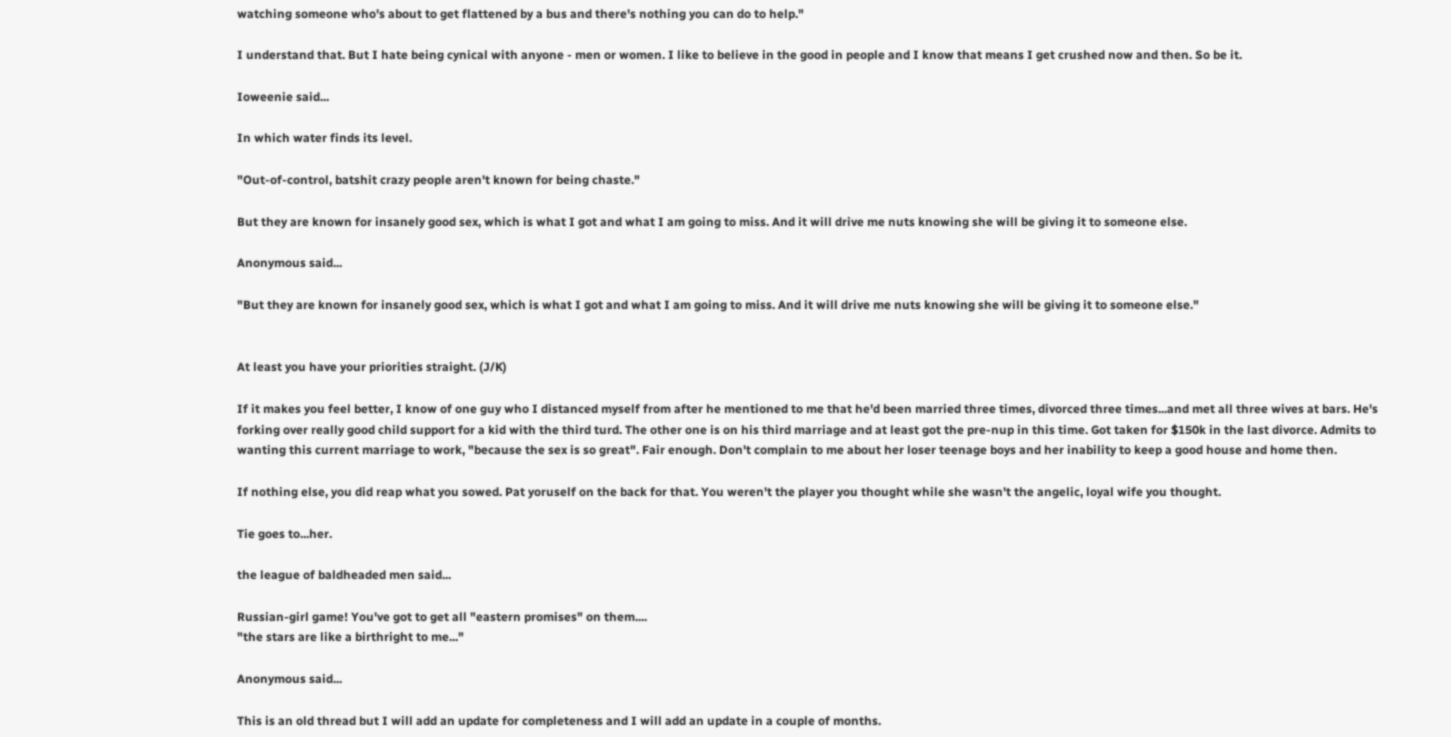watching someone who's about to get flattened by a bus and there's nothing you can do to help."

I understand that. But I hate being cynical with anyone - men or women. I like to believe in the good in people and I know that means I get crushed now and then. So be it.

Ioweenie said...

In which water finds its level.

"Out-of-control, batshit crazy people aren't known for being chaste."

But they are known for insanely good sex, which is what I got and what I am going to miss. And it will drive me nuts knowing she will be giving it to someone else.

Anonymous said...

"But they are known for insanely good sex, which is what I got and what I am going to miss. And it will drive me nuts knowing she will be giving it to someone else."


At least you have your priorities straight. (J/K)

If it makes you feel better, I know of one guy who I distanced myself from after he mentioned to me that he'd been married three times, divorced three times...and met all three wives at bars. He's forking over really good child support for a kid with the third turd. The other one is on his third marriage and at least got the pre-nup in this time. Got taken for $150k in the last divorce. Admits to wanting this current marriage to work, "because the sex is so great". Fair enough. Don't complain to me about her loser teenage boys and her inability to keep a good house and home then.

If nothing else, you did reap what you sowed. Pat yoruself on the back for that. You weren't the player you thought while she wasn't the angelic, loyal wife you thought.

Tie goes to...her.

the league of baldheaded men said...

Russian-girl game! You've got to get all "eastern promises" on them....
"the stars are like a birthright to me..."

Anonymous said...

This is an old thread but I will add an update for completeness and I will add an update in a couple of months.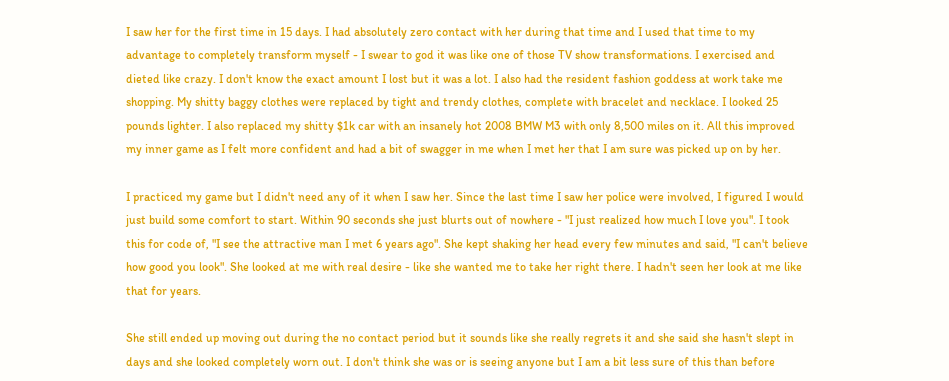I saw her for the first time in 15 days. I had absolutely zero contact with her during that time and I used that time to my advantage to completely transform myself - I swear to god it was like one of those TV show transformations. I exercised and dieted like crazy. I don't know the exact amount I lost but it was a lot. I also had the resident fashion goddess at work take me shopping. My shitty baggy clothes were replaced by tight and trendy clothes, complete with bracelet and necklace. I looked 25 pounds lighter. I also replaced my shitty $1k car with an insanely hot 2008 BMW M3 with only 8,500 miles on it. All this improved my inner game as I felt more confident and had a bit of swagger in me when I met her that I am sure was picked up on by her.

I practiced my game but I didn't need any of it when I saw her. Since the last time I saw her police were involved, I figured I would just build some comfort to start. Within 90 seconds she just blurts out of nowhere - "I just realized how much I love you". I took this for code of, "I see the attractive man I met 6 years ago". She kept shaking her head every few minutes and said, "I can't believe how good you look". She looked at me with real desire - like she wanted me to take her right there. I hadn't seen her look at me like that for years.

She still ended up moving out during the no contact period but it sounds like she really regrets it and she said she hasn't slept in days and she looked completely worn out. I don't think she was or is seeing anyone but I am a bit less sure of this than before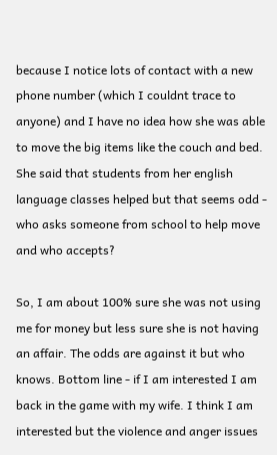because I notice lots of contact with a new phone number (which I couldnt trace to anyone) and I have no idea how she was able to move the big items like the couch and bed. She said that students from her english language classes helped but that seems odd - who asks someone from school to help move and who accepts?

So, I am about 100% sure she was not using me for money but less sure she is not having an affair. The odds are against it but who knows. Bottom line - if I am interested I am back in the game with my wife. I think I am interested but the violence and anger issues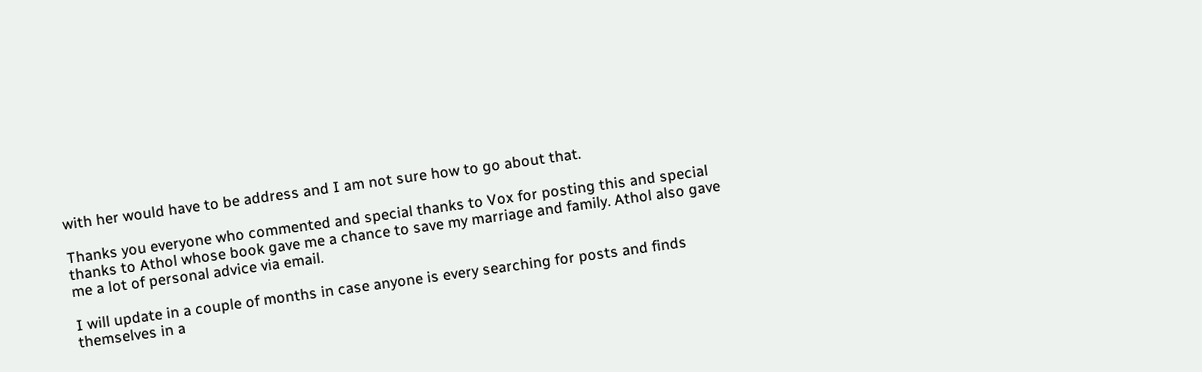with her would have to be address and I am not sure how to go about that.

Thanks you everyone who commented and special thanks to Vox for posting this and special thanks to Athol whose book gave me a chance to save my marriage and family. Athol also gave me a lot of personal advice via email.

I will update in a couple of months in case anyone is every searching for posts and finds themselves in a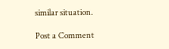similar situation.

Post a Comment